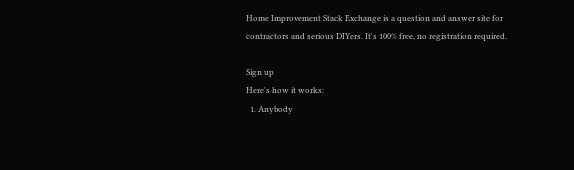Home Improvement Stack Exchange is a question and answer site for contractors and serious DIYers. It's 100% free, no registration required.

Sign up
Here's how it works:
  1. Anybody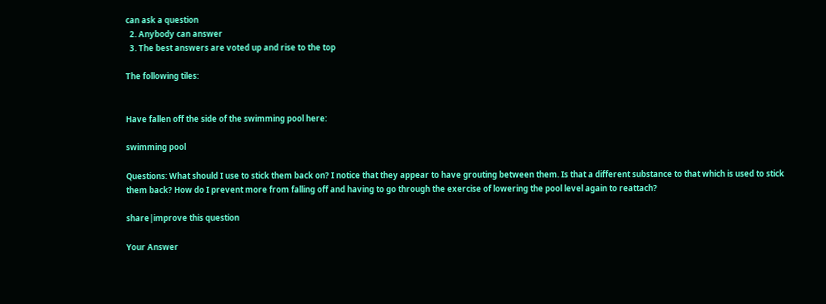can ask a question
  2. Anybody can answer
  3. The best answers are voted up and rise to the top

The following tiles:


Have fallen off the side of the swimming pool here:

swimming pool

Questions: What should I use to stick them back on? I notice that they appear to have grouting between them. Is that a different substance to that which is used to stick them back? How do I prevent more from falling off and having to go through the exercise of lowering the pool level again to reattach?

share|improve this question

Your Answer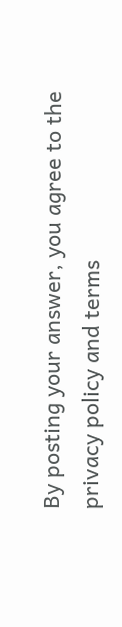By posting your answer, you agree to the privacy policy and terms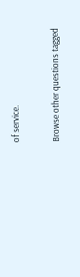of service.

Browse other questions tagged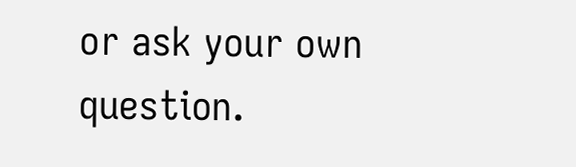or ask your own question.